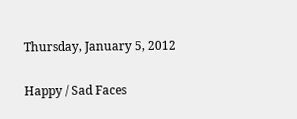Thursday, January 5, 2012

Happy / Sad Faces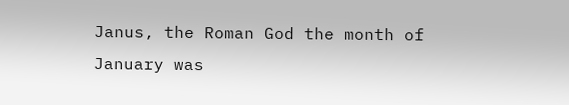Janus, the Roman God the month of January was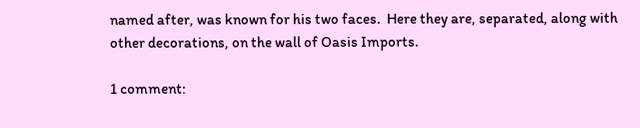named after, was known for his two faces.  Here they are, separated, along with other decorations, on the wall of Oasis Imports.

1 comment: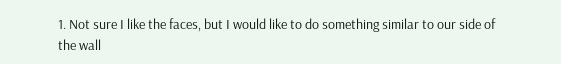1. Not sure I like the faces, but I would like to do something similar to our side of the wall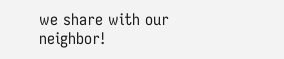we share with our neighbor!